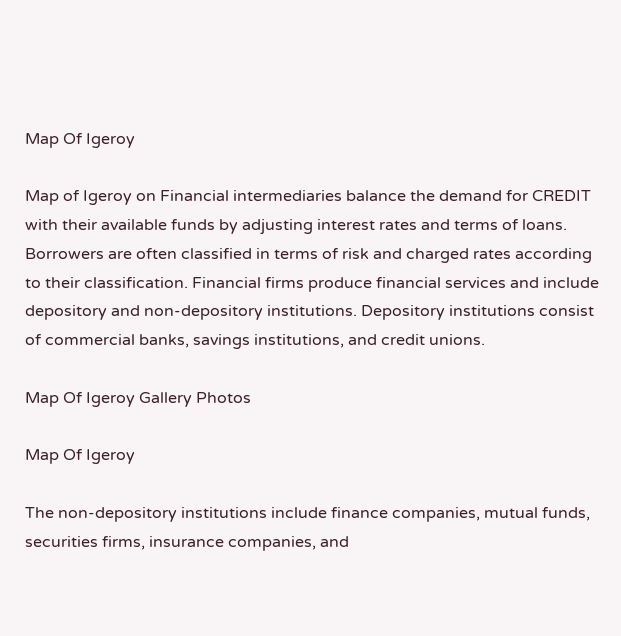Map Of Igeroy

Map of Igeroy on Financial intermediaries balance the demand for CREDIT with their available funds by adjusting interest rates and terms of loans. Borrowers are often classified in terms of risk and charged rates according to their classification. Financial firms produce financial services and include depository and non-depository institutions. Depository institutions consist of commercial banks, savings institutions, and credit unions.

Map Of Igeroy Gallery Photos

Map Of Igeroy

The non-depository institutions include finance companies, mutual funds, securities firms, insurance companies, and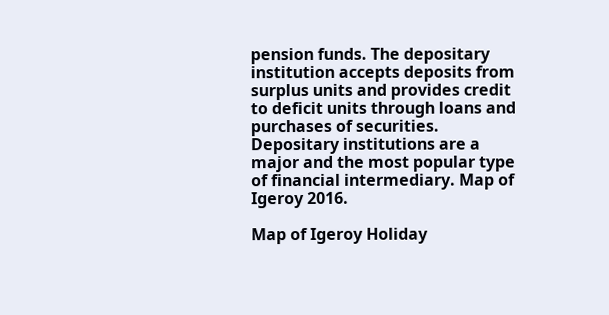pension funds. The depositary institution accepts deposits from surplus units and provides credit to deficit units through loans and purchases of securities. Depositary institutions are a major and the most popular type of financial intermediary. Map of Igeroy 2016.

Map of Igeroy Holiday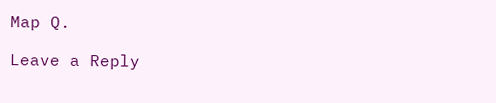Map Q.

Leave a Reply